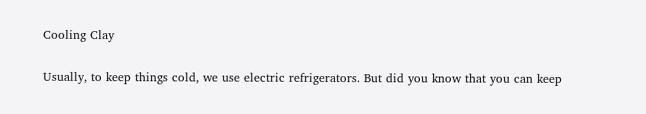Cooling Clay

Usually, to keep things cold, we use electric refrigerators. But did you know that you can keep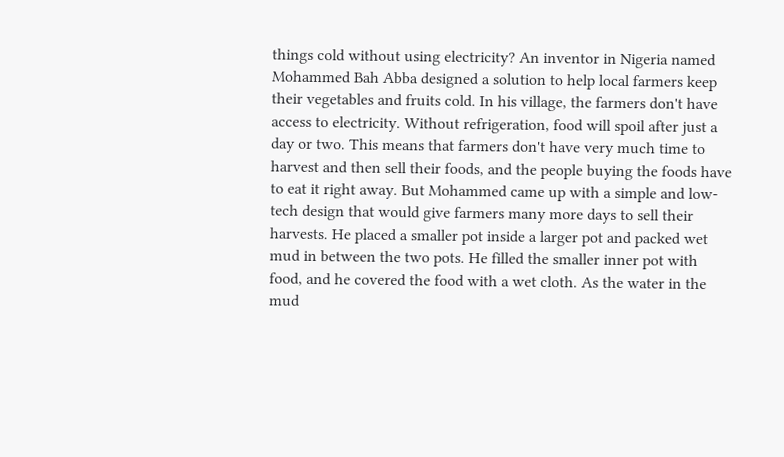things cold without using electricity? An inventor in Nigeria named Mohammed Bah Abba designed a solution to help local farmers keep their vegetables and fruits cold. In his village, the farmers don't have access to electricity. Without refrigeration, food will spoil after just a day or two. This means that farmers don't have very much time to harvest and then sell their foods, and the people buying the foods have to eat it right away. But Mohammed came up with a simple and low-tech design that would give farmers many more days to sell their harvests. He placed a smaller pot inside a larger pot and packed wet mud in between the two pots. He filled the smaller inner pot with food, and he covered the food with a wet cloth. As the water in the mud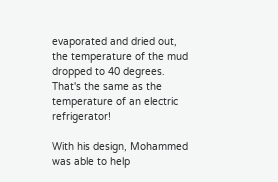evaporated and dried out, the temperature of the mud dropped to 40 degrees. That's the same as the temperature of an electric refrigerator!

With his design, Mohammed was able to help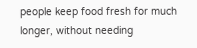people keep food fresh for much longer, without needing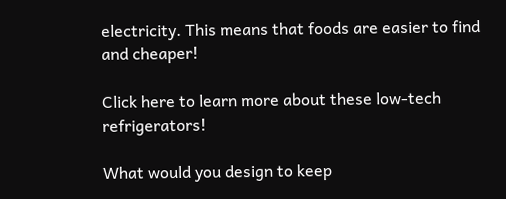electricity. This means that foods are easier to find and cheaper!

Click here to learn more about these low-tech refrigerators!

What would you design to keep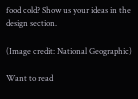food cold? Show us your ideas in the design section.

(Image credit: National Geographic)

Want to read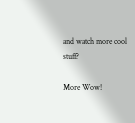and watch more cool stuff?

More Wow!